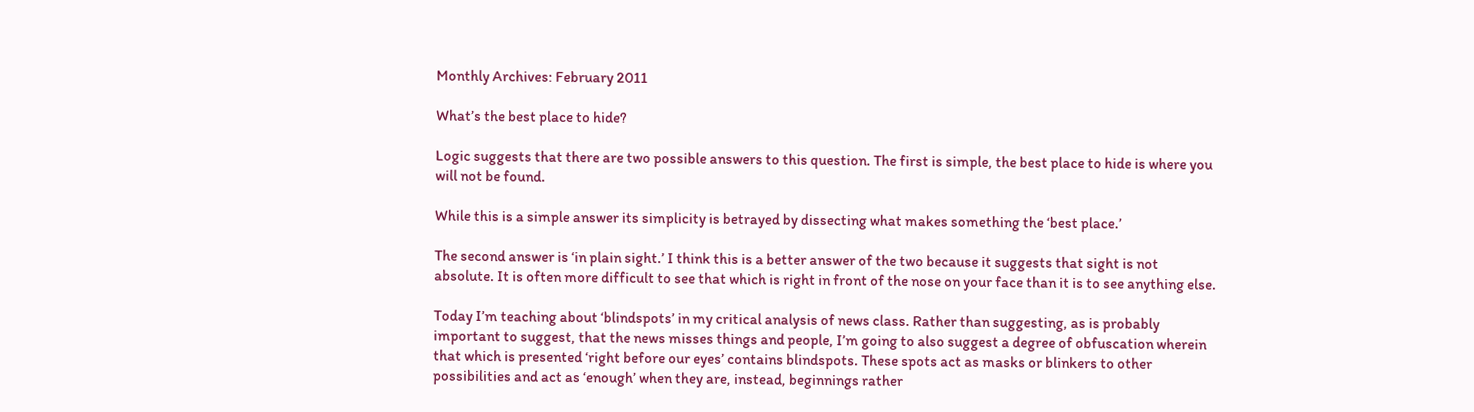Monthly Archives: February 2011

What’s the best place to hide?

Logic suggests that there are two possible answers to this question. The first is simple, the best place to hide is where you will not be found.

While this is a simple answer its simplicity is betrayed by dissecting what makes something the ‘best place.’

The second answer is ‘in plain sight.’ I think this is a better answer of the two because it suggests that sight is not absolute. It is often more difficult to see that which is right in front of the nose on your face than it is to see anything else.

Today I’m teaching about ‘blindspots’ in my critical analysis of news class. Rather than suggesting, as is probably important to suggest, that the news misses things and people, I’m going to also suggest a degree of obfuscation wherein that which is presented ‘right before our eyes’ contains blindspots. These spots act as masks or blinkers to other possibilities and act as ‘enough’ when they are, instead, beginnings rather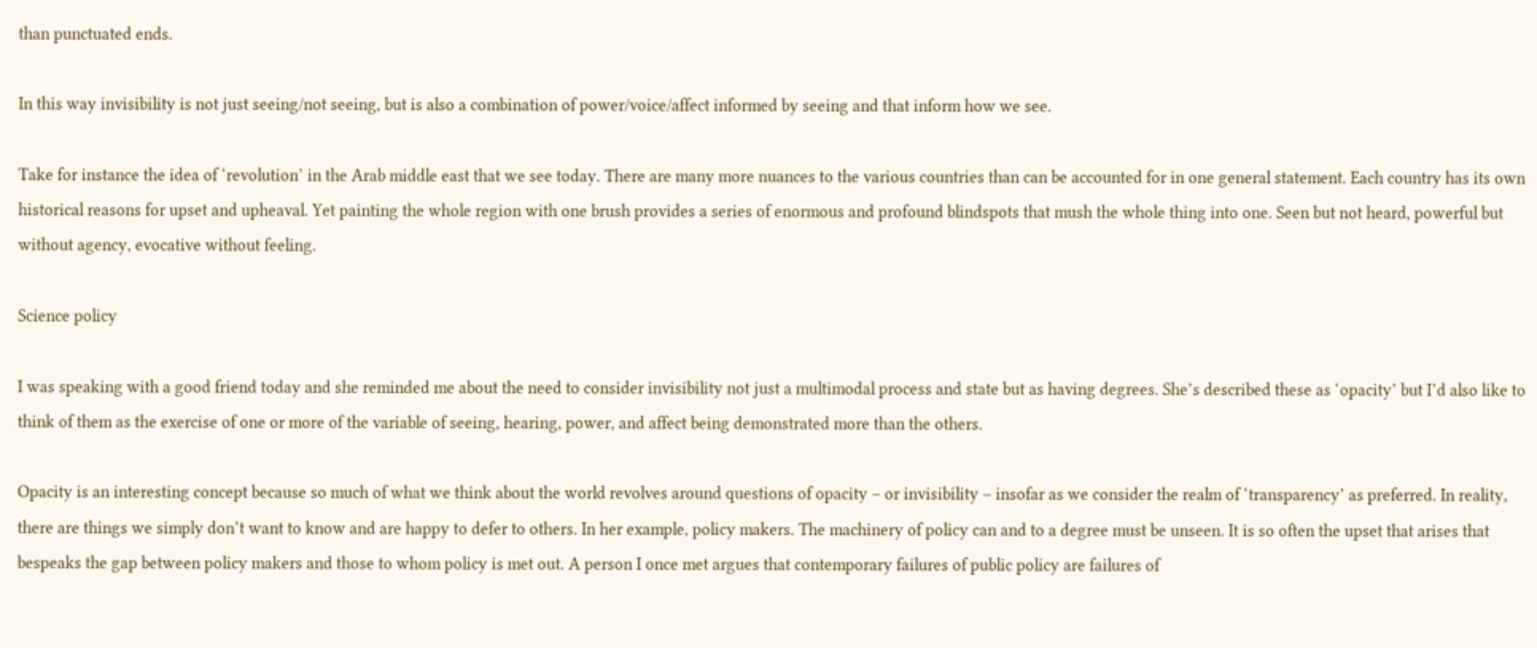than punctuated ends.

In this way invisibility is not just seeing/not seeing, but is also a combination of power/voice/affect informed by seeing and that inform how we see.

Take for instance the idea of ‘revolution’ in the Arab middle east that we see today. There are many more nuances to the various countries than can be accounted for in one general statement. Each country has its own historical reasons for upset and upheaval. Yet painting the whole region with one brush provides a series of enormous and profound blindspots that mush the whole thing into one. Seen but not heard, powerful but without agency, evocative without feeling.

Science policy

I was speaking with a good friend today and she reminded me about the need to consider invisibility not just a multimodal process and state but as having degrees. She’s described these as ‘opacity’ but I’d also like to think of them as the exercise of one or more of the variable of seeing, hearing, power, and affect being demonstrated more than the others.

Opacity is an interesting concept because so much of what we think about the world revolves around questions of opacity – or invisibility – insofar as we consider the realm of ‘transparency’ as preferred. In reality, there are things we simply don’t want to know and are happy to defer to others. In her example, policy makers. The machinery of policy can and to a degree must be unseen. It is so often the upset that arises that bespeaks the gap between policy makers and those to whom policy is met out. A person I once met argues that contemporary failures of public policy are failures of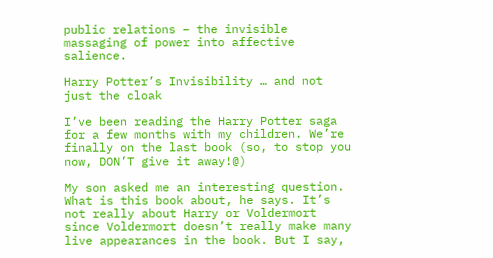public relations – the invisible massaging of power into affective salience.

Harry Potter’s Invisibility … and not just the cloak

I’ve been reading the Harry Potter saga for a few months with my children. We’re finally on the last book (so, to stop you now, DON’T give it away!@)

My son asked me an interesting question. What is this book about, he says. It’s not really about Harry or Voldermort since Voldermort doesn’t really make many live appearances in the book. But I say,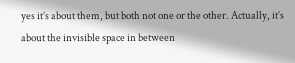yes it’s about them, but both not one or the other. Actually, it’s about the invisible space in between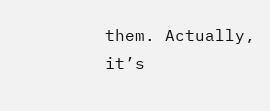them. Actually, it’s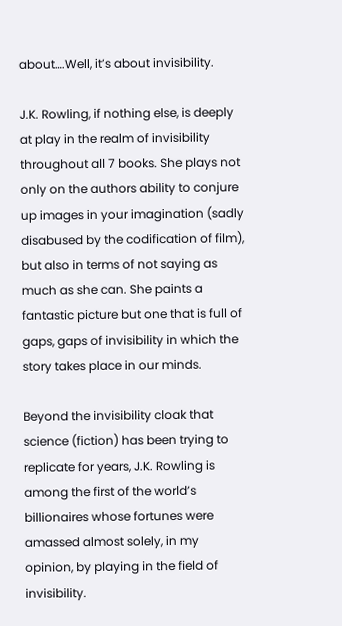about….Well, it’s about invisibility.

J.K. Rowling, if nothing else, is deeply at play in the realm of invisibility throughout all 7 books. She plays not only on the authors ability to conjure up images in your imagination (sadly disabused by the codification of film), but also in terms of not saying as much as she can. She paints a fantastic picture but one that is full of gaps, gaps of invisibility in which the story takes place in our minds.

Beyond the invisibility cloak that science (fiction) has been trying to replicate for years, J.K. Rowling is among the first of the world’s billionaires whose fortunes were amassed almost solely, in my opinion, by playing in the field of invisibility.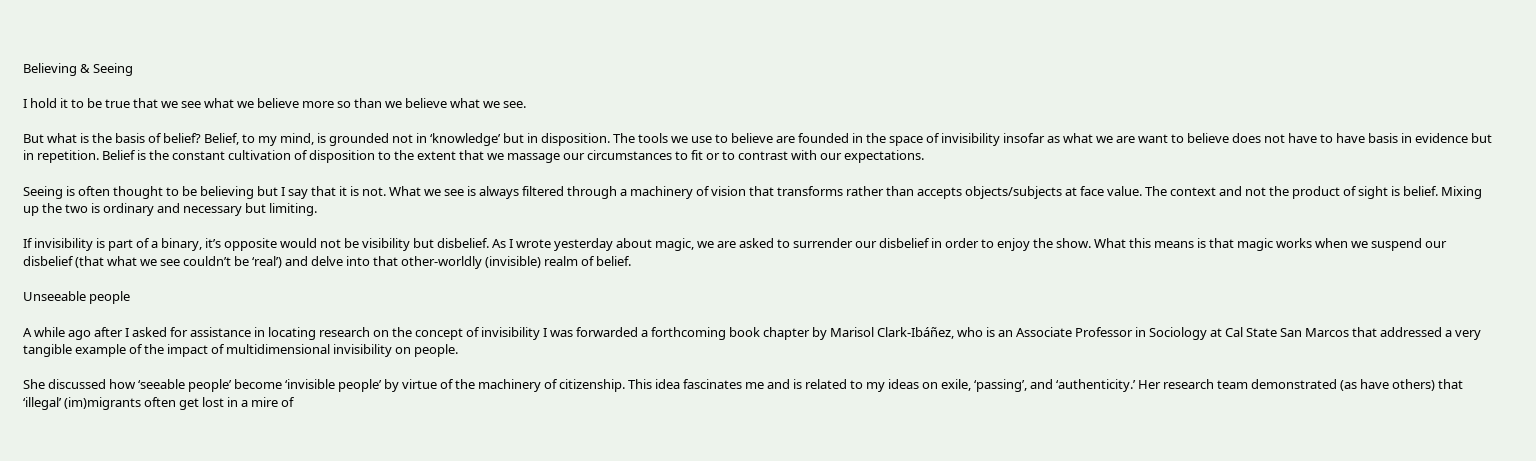Believing & Seeing

I hold it to be true that we see what we believe more so than we believe what we see.

But what is the basis of belief? Belief, to my mind, is grounded not in ‘knowledge’ but in disposition. The tools we use to believe are founded in the space of invisibility insofar as what we are want to believe does not have to have basis in evidence but in repetition. Belief is the constant cultivation of disposition to the extent that we massage our circumstances to fit or to contrast with our expectations.

Seeing is often thought to be believing but I say that it is not. What we see is always filtered through a machinery of vision that transforms rather than accepts objects/subjects at face value. The context and not the product of sight is belief. Mixing up the two is ordinary and necessary but limiting.

If invisibility is part of a binary, it’s opposite would not be visibility but disbelief. As I wrote yesterday about magic, we are asked to surrender our disbelief in order to enjoy the show. What this means is that magic works when we suspend our disbelief (that what we see couldn’t be ‘real’) and delve into that other-worldly (invisible) realm of belief.

Unseeable people

A while ago after I asked for assistance in locating research on the concept of invisibility I was forwarded a forthcoming book chapter by Marisol Clark-Ibáñez, who is an Associate Professor in Sociology at Cal State San Marcos that addressed a very tangible example of the impact of multidimensional invisibility on people.

She discussed how ‘seeable people’ become ‘invisible people’ by virtue of the machinery of citizenship. This idea fascinates me and is related to my ideas on exile, ‘passing’, and ‘authenticity.’ Her research team demonstrated (as have others) that ‘illegal’ (im)migrants often get lost in a mire of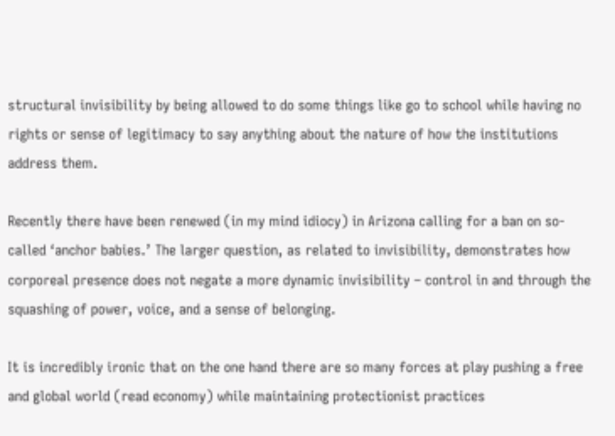structural invisibility by being allowed to do some things like go to school while having no rights or sense of legitimacy to say anything about the nature of how the institutions address them.

Recently there have been renewed (in my mind idiocy) in Arizona calling for a ban on so-called ‘anchor babies.’ The larger question, as related to invisibility, demonstrates how corporeal presence does not negate a more dynamic invisibility – control in and through the squashing of power, voice, and a sense of belonging.

It is incredibly ironic that on the one hand there are so many forces at play pushing a free and global world (read economy) while maintaining protectionist practices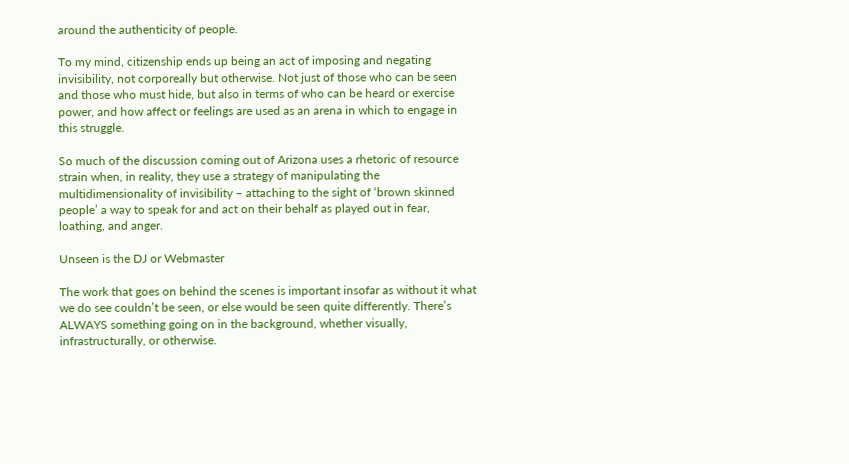around the authenticity of people.

To my mind, citizenship ends up being an act of imposing and negating invisibility, not corporeally but otherwise. Not just of those who can be seen and those who must hide, but also in terms of who can be heard or exercise power, and how affect or feelings are used as an arena in which to engage in this struggle.

So much of the discussion coming out of Arizona uses a rhetoric of resource strain when, in reality, they use a strategy of manipulating the multidimensionality of invisibility – attaching to the sight of ‘brown skinned people’ a way to speak for and act on their behalf as played out in fear, loathing, and anger.

Unseen is the DJ or Webmaster

The work that goes on behind the scenes is important insofar as without it what we do see couldn’t be seen, or else would be seen quite differently. There’s ALWAYS something going on in the background, whether visually, infrastructurally, or otherwise.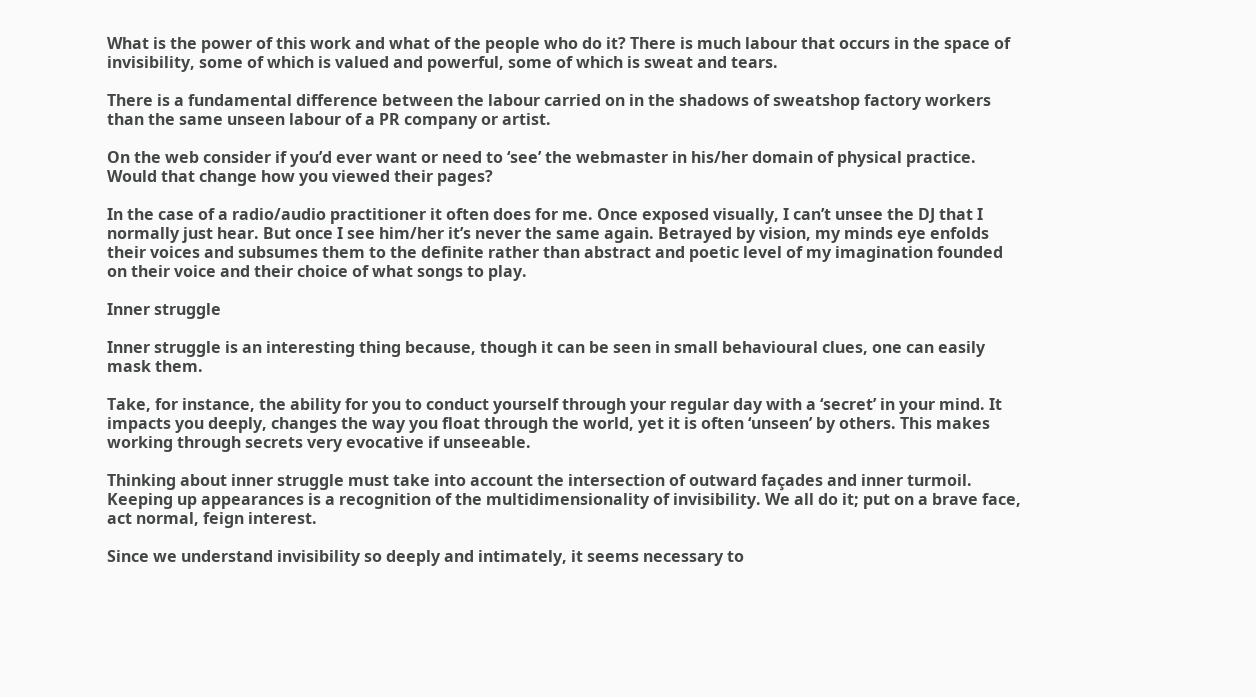What is the power of this work and what of the people who do it? There is much labour that occurs in the space of invisibility, some of which is valued and powerful, some of which is sweat and tears.

There is a fundamental difference between the labour carried on in the shadows of sweatshop factory workers than the same unseen labour of a PR company or artist.

On the web consider if you’d ever want or need to ‘see’ the webmaster in his/her domain of physical practice. Would that change how you viewed their pages?

In the case of a radio/audio practitioner it often does for me. Once exposed visually, I can’t unsee the DJ that I normally just hear. But once I see him/her it’s never the same again. Betrayed by vision, my minds eye enfolds their voices and subsumes them to the definite rather than abstract and poetic level of my imagination founded on their voice and their choice of what songs to play.

Inner struggle

Inner struggle is an interesting thing because, though it can be seen in small behavioural clues, one can easily mask them.

Take, for instance, the ability for you to conduct yourself through your regular day with a ‘secret’ in your mind. It impacts you deeply, changes the way you float through the world, yet it is often ‘unseen’ by others. This makes working through secrets very evocative if unseeable.

Thinking about inner struggle must take into account the intersection of outward façades and inner turmoil. Keeping up appearances is a recognition of the multidimensionality of invisibility. We all do it; put on a brave face, act normal, feign interest.

Since we understand invisibility so deeply and intimately, it seems necessary to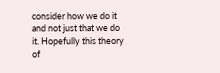consider how we do it and not just that we do it. Hopefully this theory of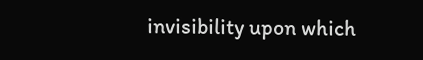invisibility upon which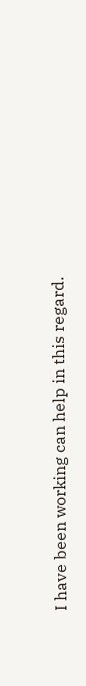I have been working can help in this regard.